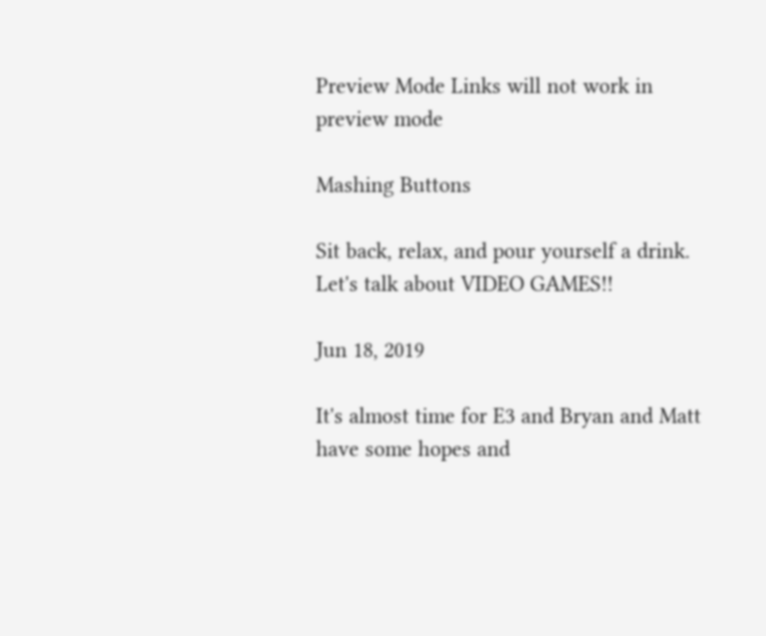Preview Mode Links will not work in preview mode

Mashing Buttons

Sit back, relax, and pour yourself a drink. Let's talk about VIDEO GAMES!!

Jun 18, 2019

It's almost time for E3 and Bryan and Matt have some hopes and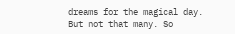dreams for the magical day. But not that many. So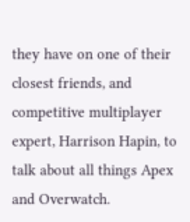they have on one of their closest friends, and competitive multiplayer expert, Harrison Hapin, to talk about all things Apex and Overwatch.